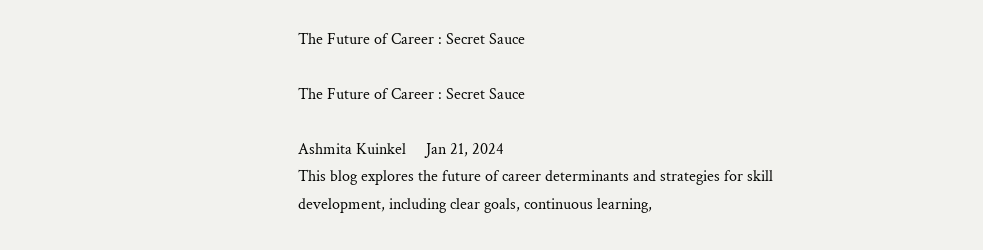The Future of Career : Secret Sauce

The Future of Career : Secret Sauce

Ashmita Kuinkel     Jan 21, 2024
This blog explores the future of career determinants and strategies for skill development, including clear goals, continuous learning,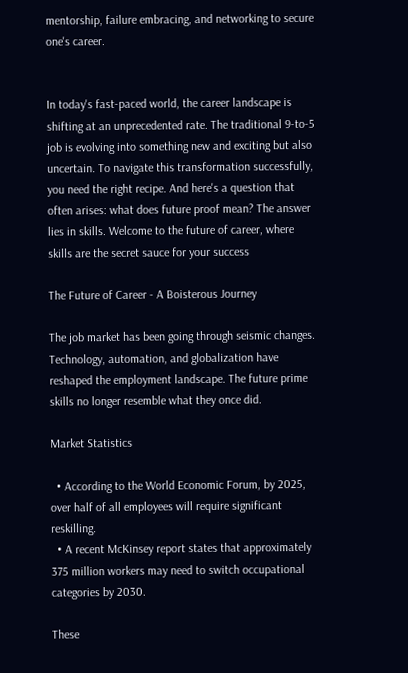mentorship, failure embracing, and networking to secure one's career.


In today's fast-paced world, the career landscape is shifting at an unprecedented rate. The traditional 9-to-5 job is evolving into something new and exciting but also uncertain. To navigate this transformation successfully, you need the right recipe. And here's a question that often arises: what does future proof mean? The answer lies in skills. Welcome to the future of career, where skills are the secret sauce for your success

The Future of Career - A Boisterous Journey

The job market has been going through seismic changes. Technology, automation, and globalization have reshaped the employment landscape. The future prime skills no longer resemble what they once did.

Market Statistics

  • According to the World Economic Forum, by 2025, over half of all employees will require significant reskilling.
  • A recent McKinsey report states that approximately 375 million workers may need to switch occupational categories by 2030.

These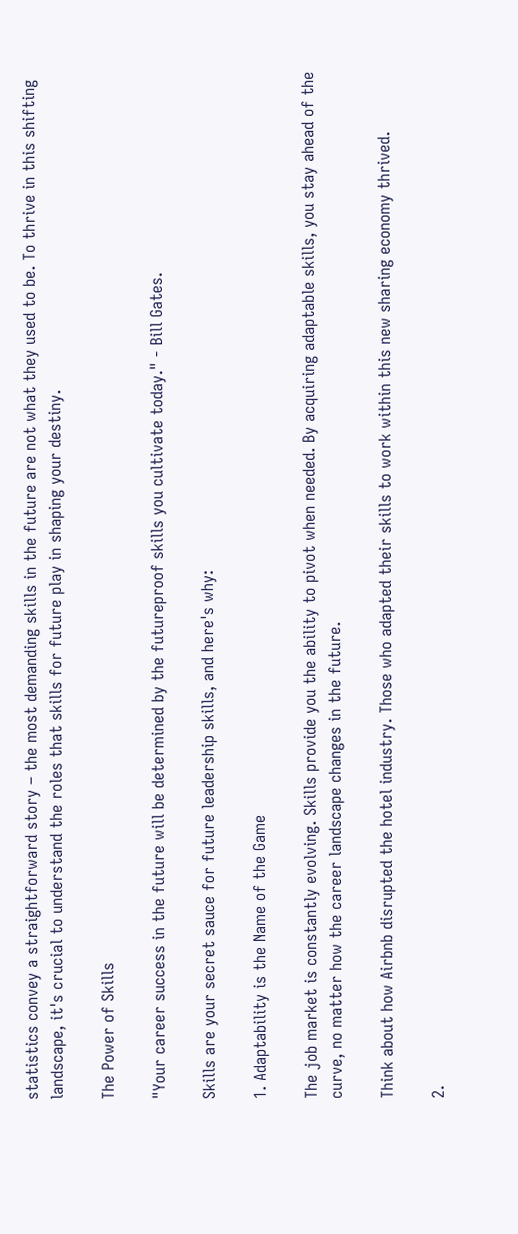statistics convey a straightforward story – the most demanding skills in the future are not what they used to be. To thrive in this shifting landscape, it's crucial to understand the roles that skills for future play in shaping your destiny.

The Power of Skills

"Your career success in the future will be determined by the futureproof skills you cultivate today." - Bill Gates.

Skills are your secret sauce for future leadership skills, and here's why:

1. Adaptability is the Name of the Game

The job market is constantly evolving. Skills provide you the ability to pivot when needed. By acquiring adaptable skills, you stay ahead of the curve, no matter how the career landscape changes in the future.

Think about how Airbnb disrupted the hotel industry. Those who adapted their skills to work within this new sharing economy thrived.

2.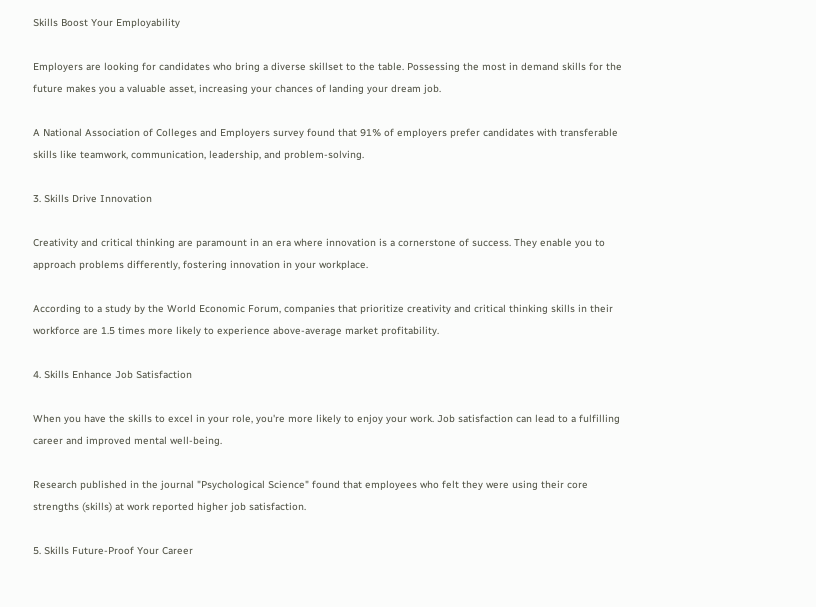Skills Boost Your Employability

Employers are looking for candidates who bring a diverse skillset to the table. Possessing the most in demand skills for the future makes you a valuable asset, increasing your chances of landing your dream job.

A National Association of Colleges and Employers survey found that 91% of employers prefer candidates with transferable skills like teamwork, communication, leadership, and problem-solving.

3. Skills Drive Innovation

Creativity and critical thinking are paramount in an era where innovation is a cornerstone of success. They enable you to approach problems differently, fostering innovation in your workplace.

According to a study by the World Economic Forum, companies that prioritize creativity and critical thinking skills in their workforce are 1.5 times more likely to experience above-average market profitability.

4. Skills Enhance Job Satisfaction

When you have the skills to excel in your role, you're more likely to enjoy your work. Job satisfaction can lead to a fulfilling career and improved mental well-being.

Research published in the journal "Psychological Science" found that employees who felt they were using their core strengths (skills) at work reported higher job satisfaction.

5. Skills Future-Proof Your Career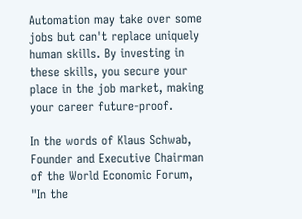Automation may take over some jobs but can't replace uniquely human skills. By investing in these skills, you secure your place in the job market, making your career future-proof.

In the words of Klaus Schwab, Founder and Executive Chairman of the World Economic Forum, "In the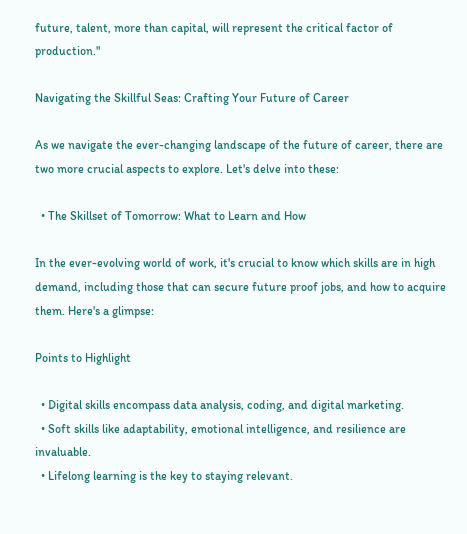future, talent, more than capital, will represent the critical factor of production."

Navigating the Skillful Seas: Crafting Your Future of Career

As we navigate the ever-changing landscape of the future of career, there are two more crucial aspects to explore. Let's delve into these:

  • The Skillset of Tomorrow: What to Learn and How

In the ever-evolving world of work, it's crucial to know which skills are in high demand, including those that can secure future proof jobs, and how to acquire them. Here's a glimpse:

Points to Highlight

  • Digital skills encompass data analysis, coding, and digital marketing.
  • Soft skills like adaptability, emotional intelligence, and resilience are invaluable.
  • Lifelong learning is the key to staying relevant.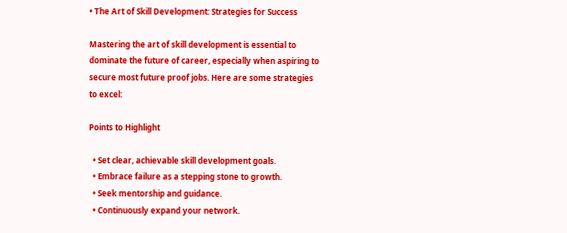• The Art of Skill Development: Strategies for Success

Mastering the art of skill development is essential to dominate the future of career, especially when aspiring to secure most future proof jobs. Here are some strategies to excel:

Points to Highlight

  • Set clear, achievable skill development goals.
  • Embrace failure as a stepping stone to growth.
  • Seek mentorship and guidance.
  • Continuously expand your network.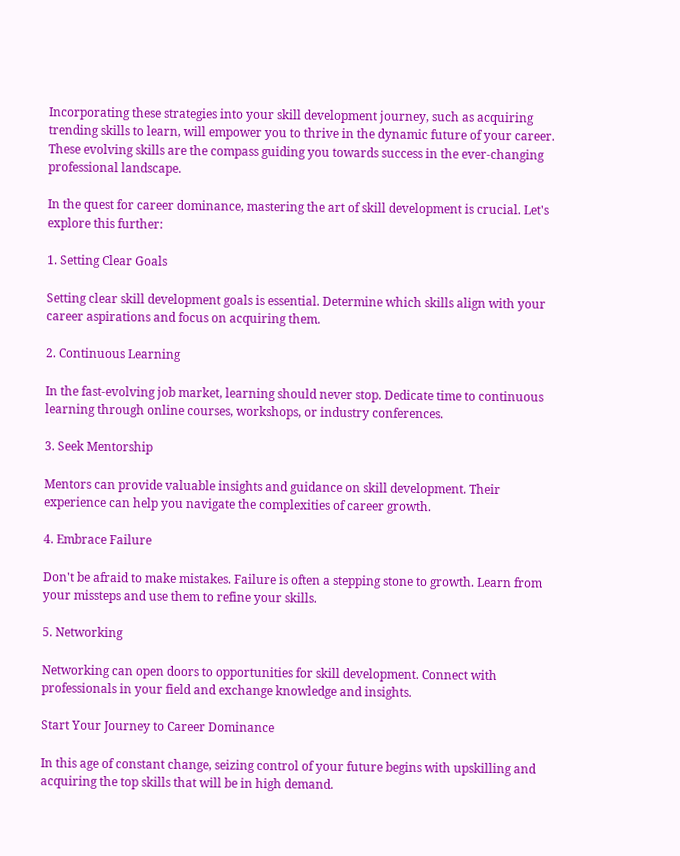Incorporating these strategies into your skill development journey, such as acquiring trending skills to learn, will empower you to thrive in the dynamic future of your career. These evolving skills are the compass guiding you towards success in the ever-changing professional landscape.

In the quest for career dominance, mastering the art of skill development is crucial. Let's explore this further:

1. Setting Clear Goals

Setting clear skill development goals is essential. Determine which skills align with your career aspirations and focus on acquiring them.

2. Continuous Learning

In the fast-evolving job market, learning should never stop. Dedicate time to continuous learning through online courses, workshops, or industry conferences.

3. Seek Mentorship

Mentors can provide valuable insights and guidance on skill development. Their experience can help you navigate the complexities of career growth.

4. Embrace Failure

Don't be afraid to make mistakes. Failure is often a stepping stone to growth. Learn from your missteps and use them to refine your skills.

5. Networking

Networking can open doors to opportunities for skill development. Connect with professionals in your field and exchange knowledge and insights.

Start Your Journey to Career Dominance

In this age of constant change, seizing control of your future begins with upskilling and acquiring the top skills that will be in high demand.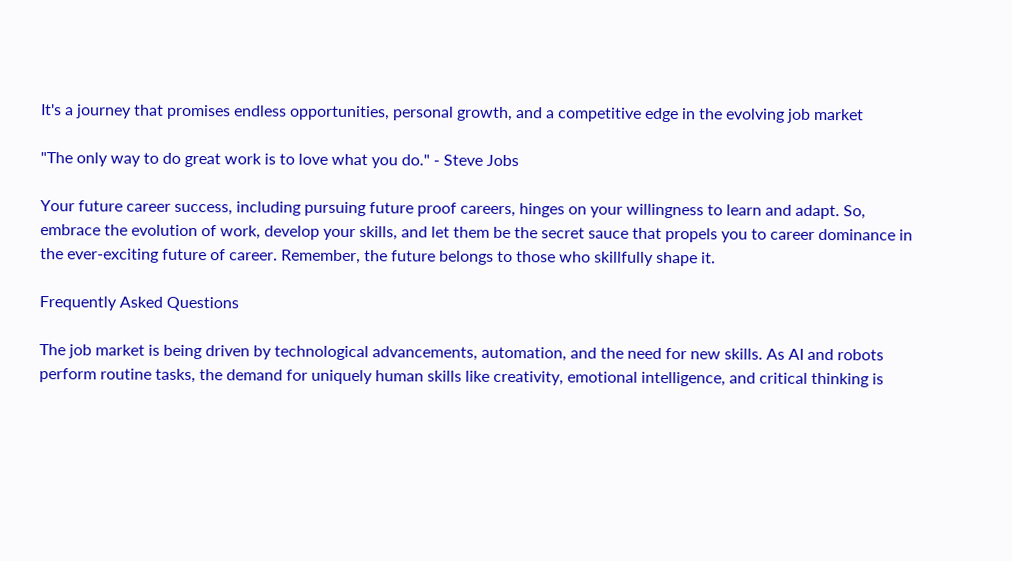It's a journey that promises endless opportunities, personal growth, and a competitive edge in the evolving job market

"The only way to do great work is to love what you do." - Steve Jobs

Your future career success, including pursuing future proof careers, hinges on your willingness to learn and adapt. So, embrace the evolution of work, develop your skills, and let them be the secret sauce that propels you to career dominance in the ever-exciting future of career. Remember, the future belongs to those who skillfully shape it.

Frequently Asked Questions

The job market is being driven by technological advancements, automation, and the need for new skills. As AI and robots perform routine tasks, the demand for uniquely human skills like creativity, emotional intelligence, and critical thinking is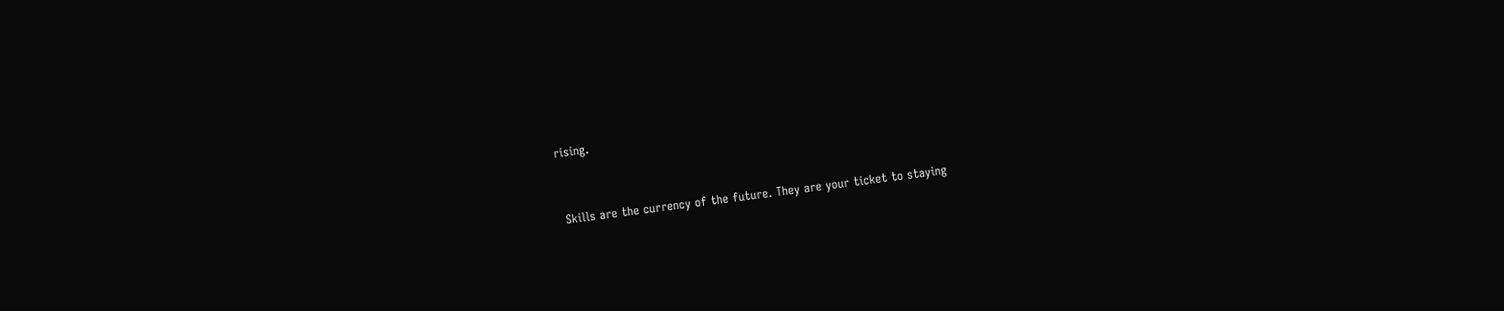rising.


 Skills are the currency of the future. They are your ticket to staying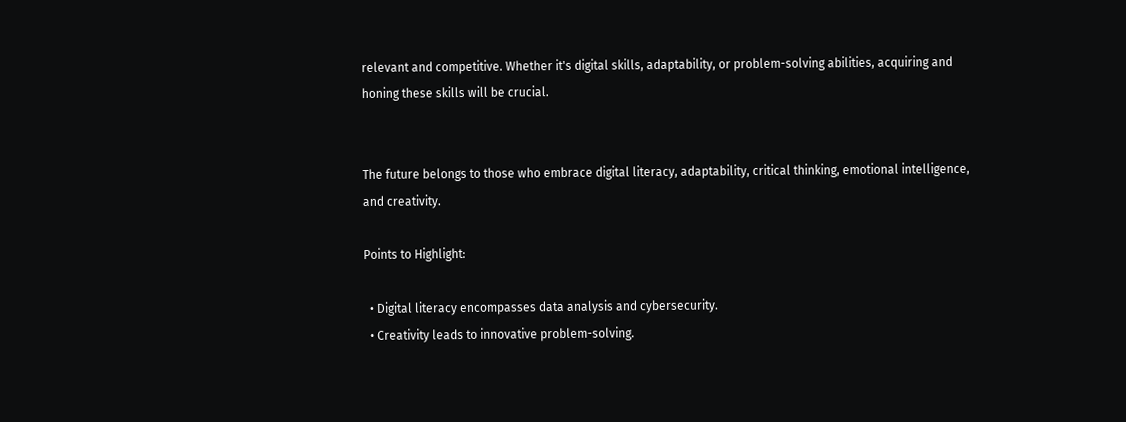relevant and competitive. Whether it's digital skills, adaptability, or problem-solving abilities, acquiring and honing these skills will be crucial.


The future belongs to those who embrace digital literacy, adaptability, critical thinking, emotional intelligence, and creativity.

Points to Highlight:

  • Digital literacy encompasses data analysis and cybersecurity.
  • Creativity leads to innovative problem-solving.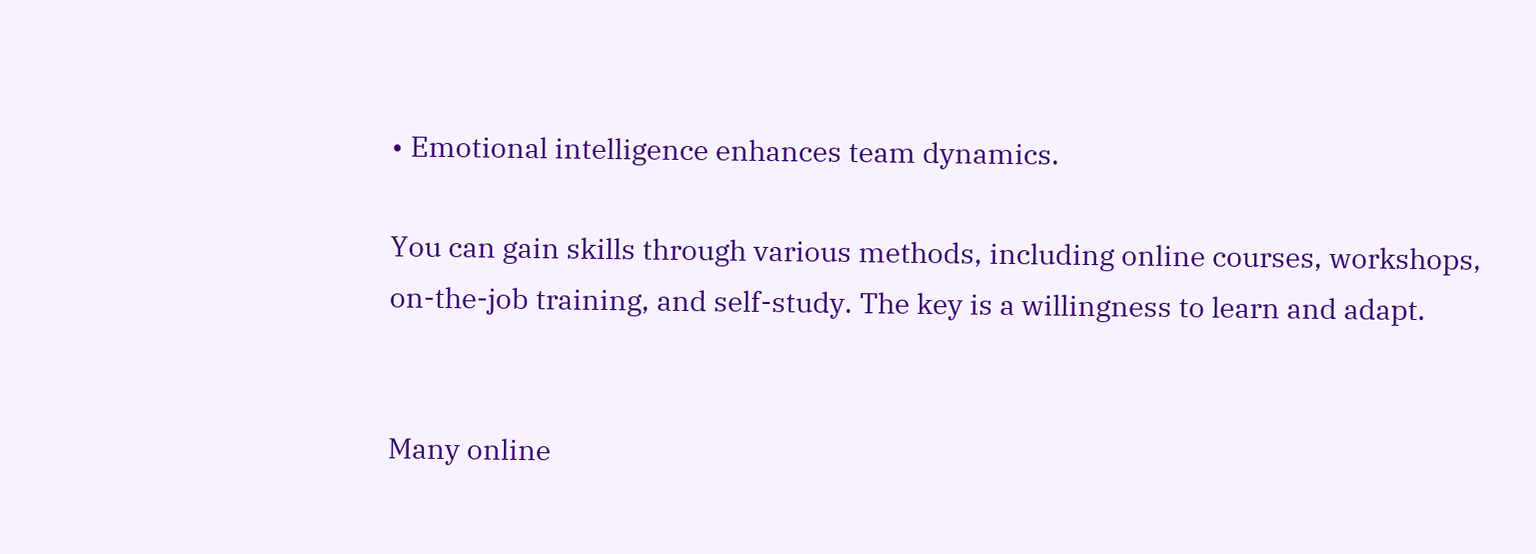• Emotional intelligence enhances team dynamics.

You can gain skills through various methods, including online courses, workshops, on-the-job training, and self-study. The key is a willingness to learn and adapt.


Many online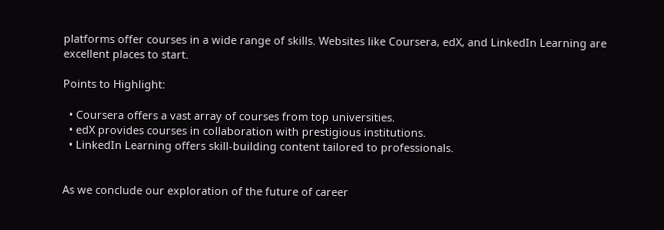platforms offer courses in a wide range of skills. Websites like Coursera, edX, and LinkedIn Learning are excellent places to start.

Points to Highlight:

  • Coursera offers a vast array of courses from top universities.
  • edX provides courses in collaboration with prestigious institutions.
  • LinkedIn Learning offers skill-building content tailored to professionals.


As we conclude our exploration of the future of career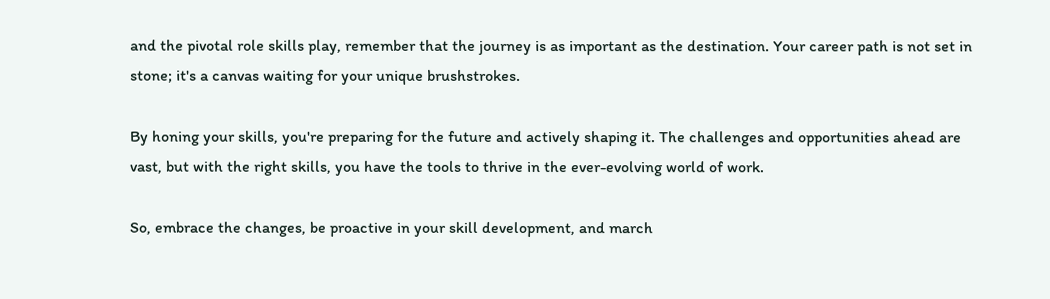and the pivotal role skills play, remember that the journey is as important as the destination. Your career path is not set in stone; it's a canvas waiting for your unique brushstrokes.

By honing your skills, you're preparing for the future and actively shaping it. The challenges and opportunities ahead are vast, but with the right skills, you have the tools to thrive in the ever-evolving world of work.

So, embrace the changes, be proactive in your skill development, and march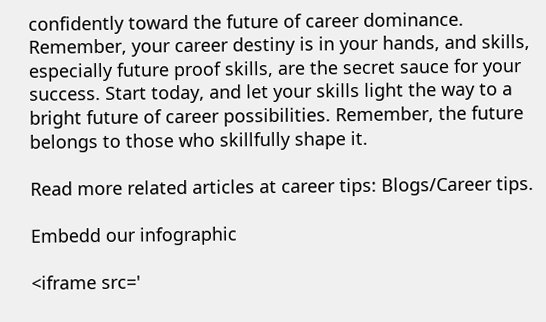confidently toward the future of career dominance. Remember, your career destiny is in your hands, and skills, especially future proof skills, are the secret sauce for your success. Start today, and let your skills light the way to a bright future of career possibilities. Remember, the future belongs to those who skillfully shape it.

Read more related articles at career tips: Blogs/Career tips.

Embedd our infographic

<iframe src='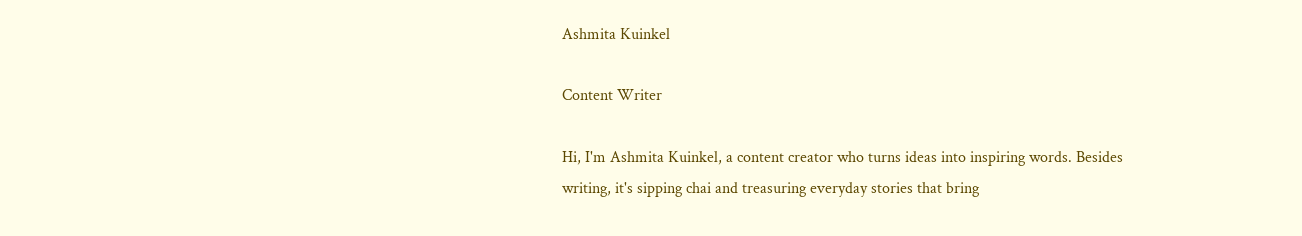Ashmita Kuinkel

Content Writer

Hi, I'm Ashmita Kuinkel, a content creator who turns ideas into inspiring words. Besides writing, it's sipping chai and treasuring everyday stories that bring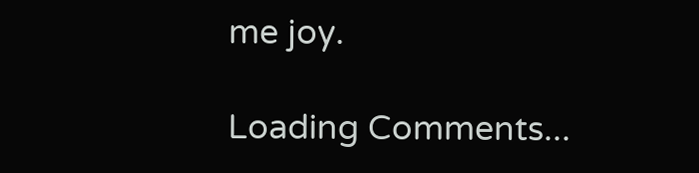me joy.

Loading Comments...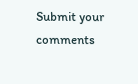Submit your comments